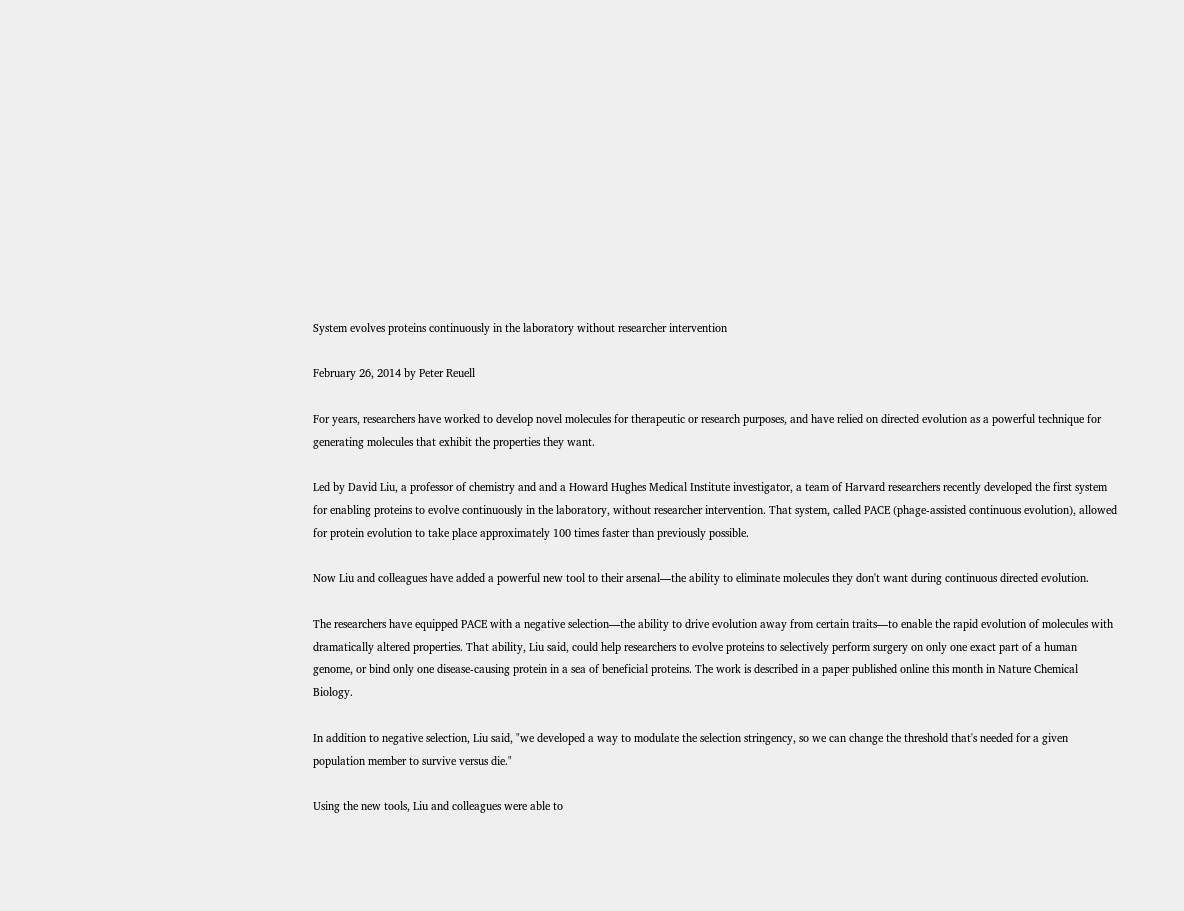System evolves proteins continuously in the laboratory without researcher intervention

February 26, 2014 by Peter Reuell

For years, researchers have worked to develop novel molecules for therapeutic or research purposes, and have relied on directed evolution as a powerful technique for generating molecules that exhibit the properties they want.

Led by David Liu, a professor of chemistry and and a Howard Hughes Medical Institute investigator, a team of Harvard researchers recently developed the first system for enabling proteins to evolve continuously in the laboratory, without researcher intervention. That system, called PACE (phage-assisted continuous evolution), allowed for protein evolution to take place approximately 100 times faster than previously possible.

Now Liu and colleagues have added a powerful new tool to their arsenal—the ability to eliminate molecules they don't want during continuous directed evolution.

The researchers have equipped PACE with a negative selection—the ability to drive evolution away from certain traits—to enable the rapid evolution of molecules with dramatically altered properties. That ability, Liu said, could help researchers to evolve proteins to selectively perform surgery on only one exact part of a human genome, or bind only one disease-causing protein in a sea of beneficial proteins. The work is described in a paper published online this month in Nature Chemical Biology.

In addition to negative selection, Liu said, "we developed a way to modulate the selection stringency, so we can change the threshold that's needed for a given population member to survive versus die."

Using the new tools, Liu and colleagues were able to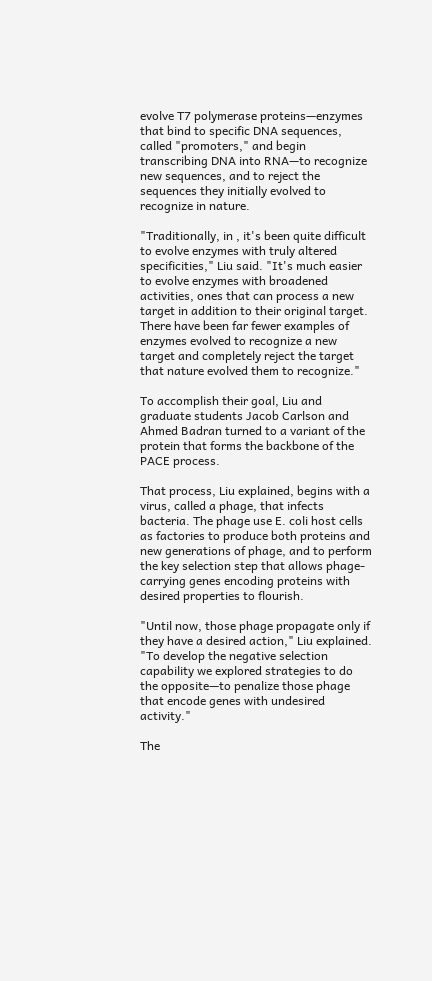evolve T7 polymerase proteins—enzymes that bind to specific DNA sequences, called "promoters," and begin transcribing DNA into RNA—to recognize new sequences, and to reject the sequences they initially evolved to recognize in nature.

"Traditionally, in , it's been quite difficult to evolve enzymes with truly altered specificities," Liu said. "It's much easier to evolve enzymes with broadened activities, ones that can process a new target in addition to their original target. There have been far fewer examples of enzymes evolved to recognize a new target and completely reject the target that nature evolved them to recognize."

To accomplish their goal, Liu and graduate students Jacob Carlson and Ahmed Badran turned to a variant of the protein that forms the backbone of the PACE process.

That process, Liu explained, begins with a virus, called a phage, that infects bacteria. The phage use E. coli host cells as factories to produce both proteins and new generations of phage, and to perform the key selection step that allows phage-carrying genes encoding proteins with desired properties to flourish.

"Until now, those phage propagate only if they have a desired action," Liu explained. "To develop the negative selection capability we explored strategies to do the opposite—to penalize those phage that encode genes with undesired activity."

The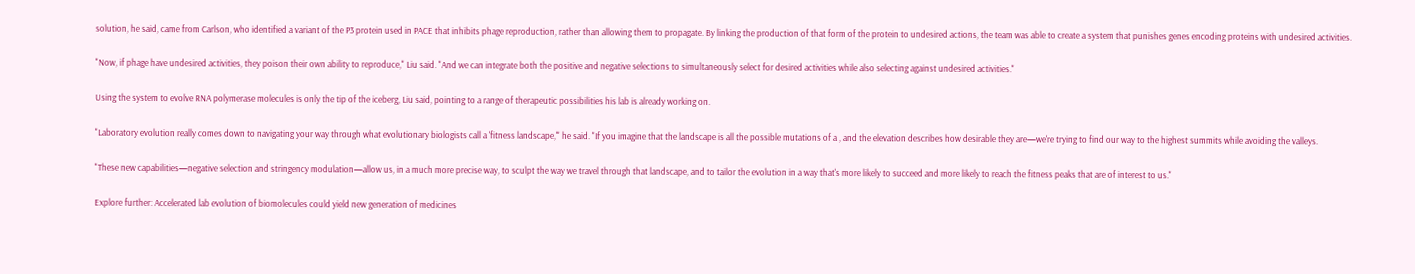solution, he said, came from Carlson, who identified a variant of the P3 protein used in PACE that inhibits phage reproduction, rather than allowing them to propagate. By linking the production of that form of the protein to undesired actions, the team was able to create a system that punishes genes encoding proteins with undesired activities.

"Now, if phage have undesired activities, they poison their own ability to reproduce," Liu said. "And we can integrate both the positive and negative selections to simultaneously select for desired activities while also selecting against undesired activities."

Using the system to evolve RNA polymerase molecules is only the tip of the iceberg, Liu said, pointing to a range of therapeutic possibilities his lab is already working on.

"Laboratory evolution really comes down to navigating your way through what evolutionary biologists call a 'fitness landscape,'" he said. "If you imagine that the landscape is all the possible mutations of a , and the elevation describes how desirable they are—we're trying to find our way to the highest summits while avoiding the valleys.

"These new capabilities—negative selection and stringency modulation—allow us, in a much more precise way, to sculpt the way we travel through that landscape, and to tailor the evolution in a way that's more likely to succeed and more likely to reach the fitness peaks that are of interest to us."

Explore further: Accelerated lab evolution of biomolecules could yield new generation of medicines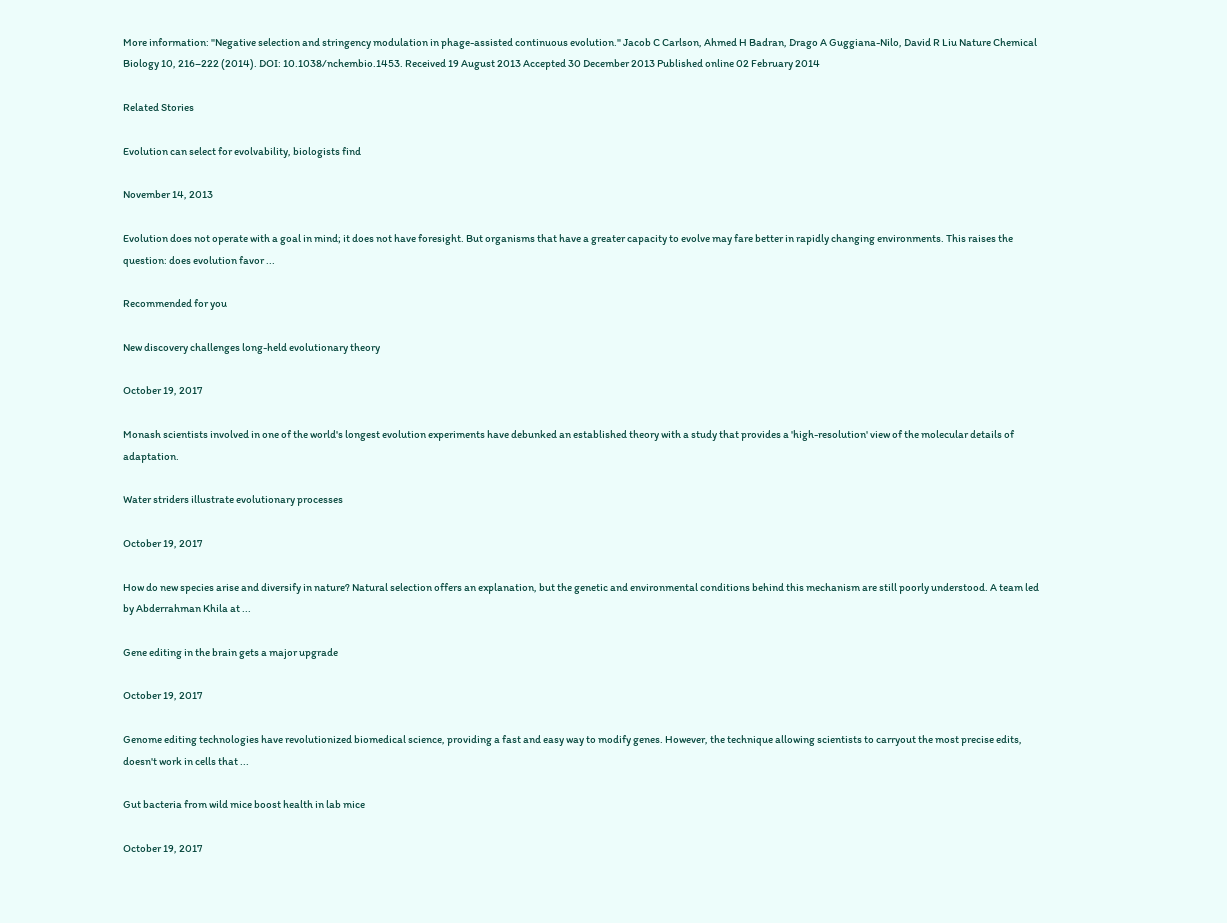More information: "Negative selection and stringency modulation in phage-assisted continuous evolution." Jacob C Carlson, Ahmed H Badran, Drago A Guggiana-Nilo, David R Liu Nature Chemical Biology 10, 216–222 (2014). DOI: 10.1038/nchembio.1453. Received 19 August 2013 Accepted 30 December 2013 Published online 02 February 2014

Related Stories

Evolution can select for evolvability, biologists find

November 14, 2013

Evolution does not operate with a goal in mind; it does not have foresight. But organisms that have a greater capacity to evolve may fare better in rapidly changing environments. This raises the question: does evolution favor ...

Recommended for you

New discovery challenges long-held evolutionary theory

October 19, 2017

Monash scientists involved in one of the world's longest evolution experiments have debunked an established theory with a study that provides a 'high-resolution' view of the molecular details of adaptation.

Water striders illustrate evolutionary processes

October 19, 2017

How do new species arise and diversify in nature? Natural selection offers an explanation, but the genetic and environmental conditions behind this mechanism are still poorly understood. A team led by Abderrahman Khila at ...

Gene editing in the brain gets a major upgrade

October 19, 2017

Genome editing technologies have revolutionized biomedical science, providing a fast and easy way to modify genes. However, the technique allowing scientists to carryout the most precise edits, doesn't work in cells that ...

Gut bacteria from wild mice boost health in lab mice

October 19, 2017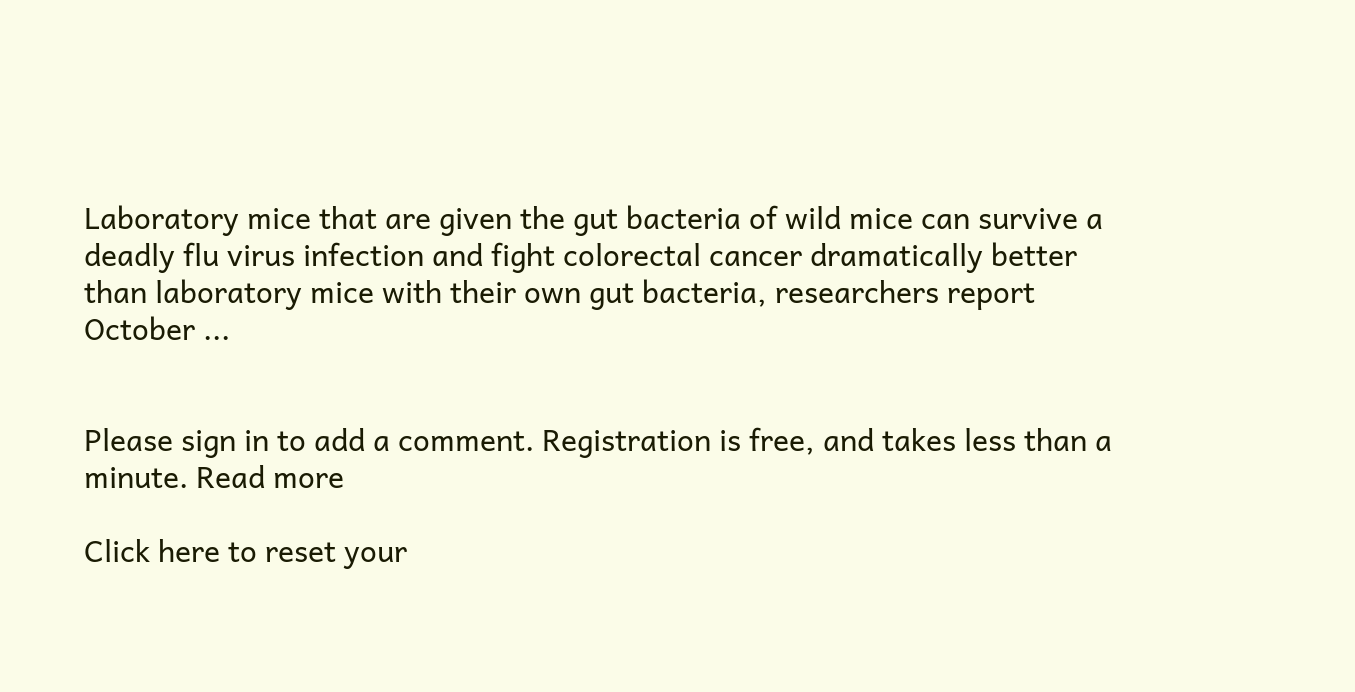Laboratory mice that are given the gut bacteria of wild mice can survive a deadly flu virus infection and fight colorectal cancer dramatically better than laboratory mice with their own gut bacteria, researchers report October ...


Please sign in to add a comment. Registration is free, and takes less than a minute. Read more

Click here to reset your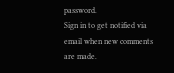password.
Sign in to get notified via email when new comments are made.